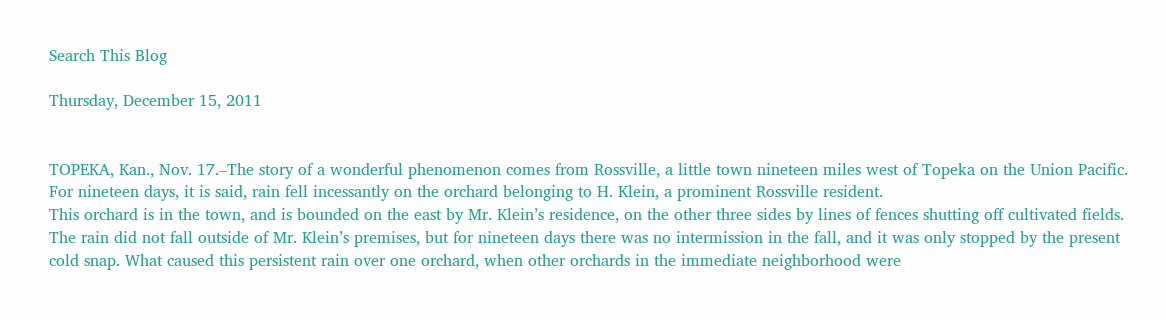Search This Blog

Thursday, December 15, 2011


TOPEKA, Kan., Nov. 17.–The story of a wonderful phenomenon comes from Rossville, a little town nineteen miles west of Topeka on the Union Pacific. For nineteen days, it is said, rain fell incessantly on the orchard belonging to H. Klein, a prominent Rossville resident.
This orchard is in the town, and is bounded on the east by Mr. Klein’s residence, on the other three sides by lines of fences shutting off cultivated fields. The rain did not fall outside of Mr. Klein’s premises, but for nineteen days there was no intermission in the fall, and it was only stopped by the present cold snap. What caused this persistent rain over one orchard, when other orchards in the immediate neighborhood were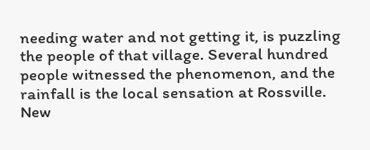needing water and not getting it, is puzzling the people of that village. Several hundred people witnessed the phenomenon, and the rainfall is the local sensation at Rossville.
New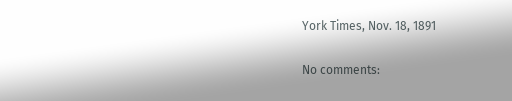York Times, Nov. 18, 1891

No comments: